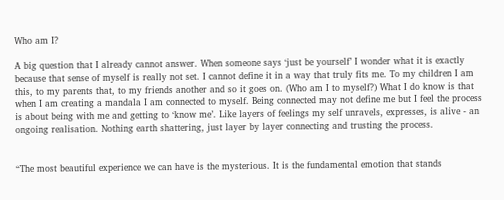Who am I?

A big question that I already cannot answer. When someone says ‘just be yourself’ I wonder what it is exactly because that sense of myself is really not set. I cannot define it in a way that truly fits me. To my children I am this, to my parents that, to my friends another and so it goes on. (Who am I to myself?) What I do know is that when I am creating a mandala I am connected to myself. Being connected may not define me but I feel the process is about being with me and getting to ‘know me’. Like layers of feelings my self unravels, expresses, is alive - an ongoing realisation. Nothing earth shattering, just layer by layer connecting and trusting the process.


“The most beautiful experience we can have is the mysterious. It is the fundamental emotion that stands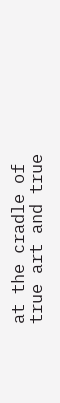at the cradle of true art and true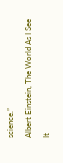science.”
Albert Einstein, The World As I See It